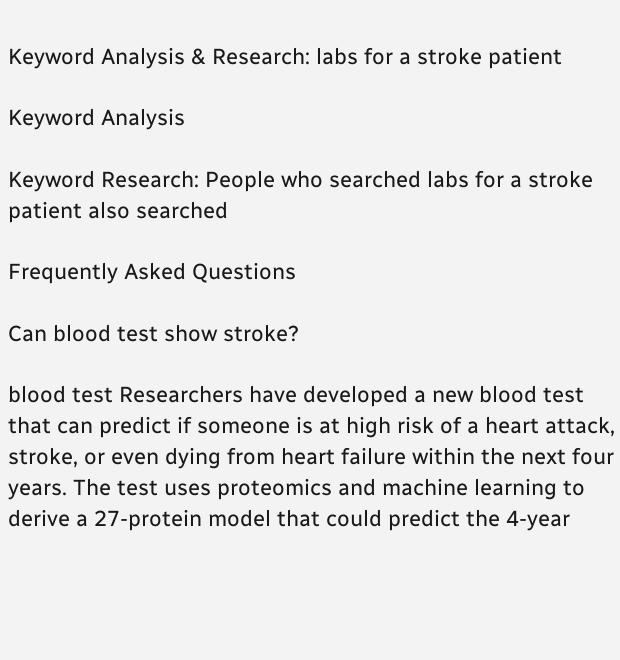Keyword Analysis & Research: labs for a stroke patient

Keyword Analysis

Keyword Research: People who searched labs for a stroke patient also searched

Frequently Asked Questions

Can blood test show stroke?

blood test Researchers have developed a new blood test that can predict if someone is at high risk of a heart attack, stroke, or even dying from heart failure within the next four years. The test uses proteomics and machine learning to derive a 27-protein model that could predict the 4-year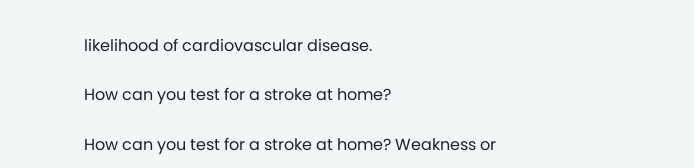likelihood of cardiovascular disease.

How can you test for a stroke at home?

How can you test for a stroke at home? Weakness or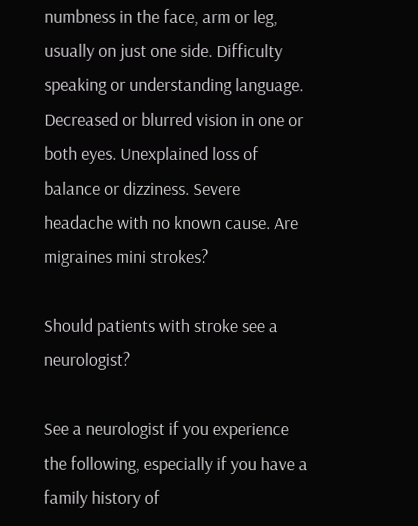numbness in the face, arm or leg, usually on just one side. Difficulty speaking or understanding language. Decreased or blurred vision in one or both eyes. Unexplained loss of balance or dizziness. Severe headache with no known cause. Are migraines mini strokes?

Should patients with stroke see a neurologist?

See a neurologist if you experience the following, especially if you have a family history of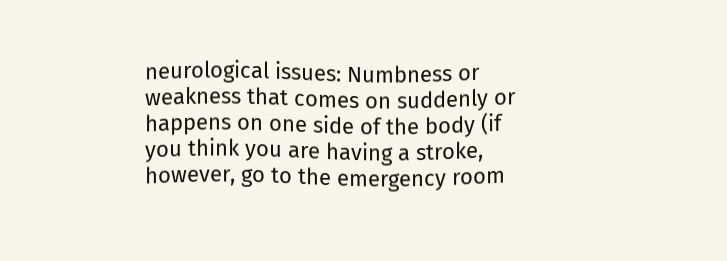neurological issues: Numbness or weakness that comes on suddenly or happens on one side of the body (if you think you are having a stroke, however, go to the emergency room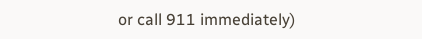or call 911 immediately)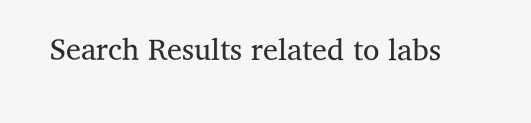Search Results related to labs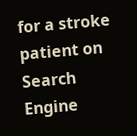for a stroke patient on Search Engine